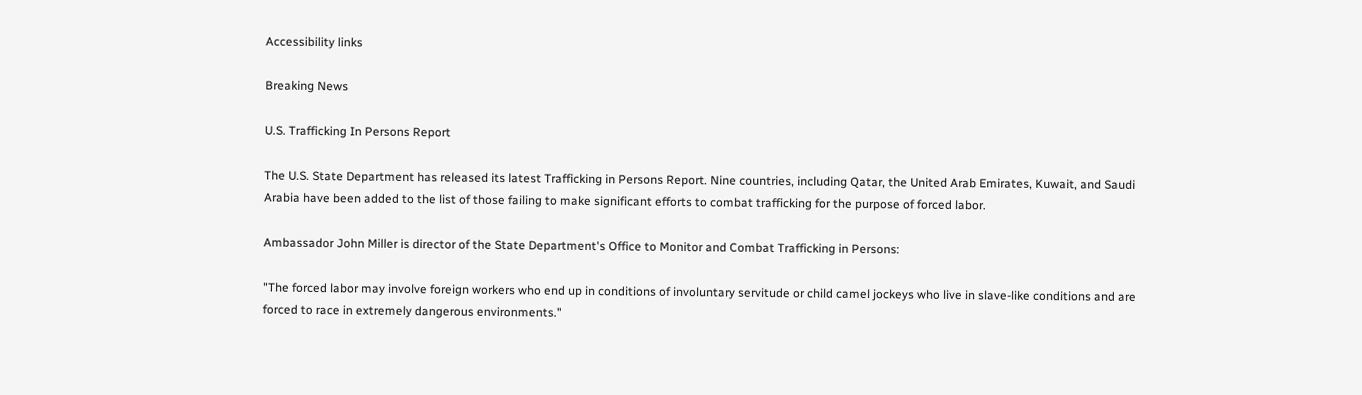Accessibility links

Breaking News

U.S. Trafficking In Persons Report

The U.S. State Department has released its latest Trafficking in Persons Report. Nine countries, including Qatar, the United Arab Emirates, Kuwait, and Saudi Arabia have been added to the list of those failing to make significant efforts to combat trafficking for the purpose of forced labor.

Ambassador John Miller is director of the State Department's Office to Monitor and Combat Trafficking in Persons:

"The forced labor may involve foreign workers who end up in conditions of involuntary servitude or child camel jockeys who live in slave-like conditions and are forced to race in extremely dangerous environments."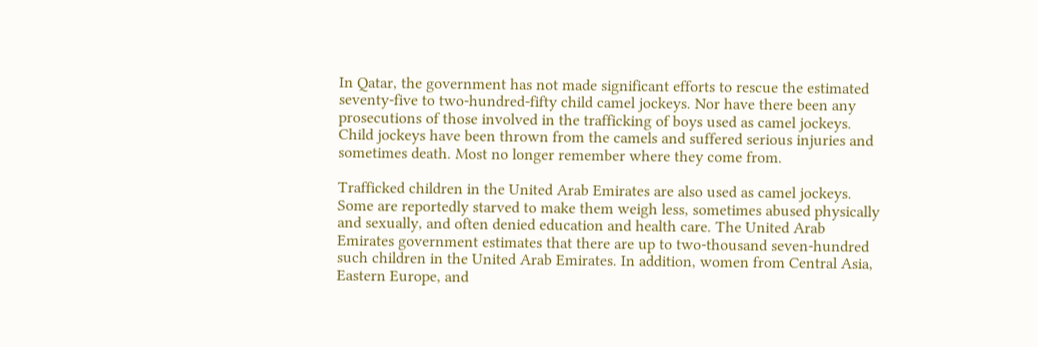In Qatar, the government has not made significant efforts to rescue the estimated seventy-five to two-hundred-fifty child camel jockeys. Nor have there been any prosecutions of those involved in the trafficking of boys used as camel jockeys. Child jockeys have been thrown from the camels and suffered serious injuries and sometimes death. Most no longer remember where they come from.

Trafficked children in the United Arab Emirates are also used as camel jockeys. Some are reportedly starved to make them weigh less, sometimes abused physically and sexually, and often denied education and health care. The United Arab Emirates government estimates that there are up to two-thousand seven-hundred such children in the United Arab Emirates. In addition, women from Central Asia, Eastern Europe, and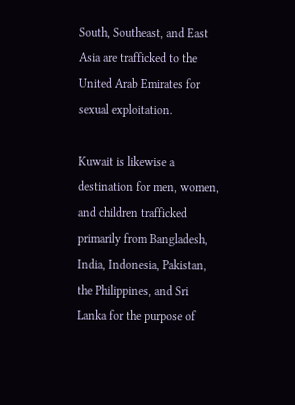South, Southeast, and East Asia are trafficked to the United Arab Emirates for sexual exploitation.

Kuwait is likewise a destination for men, women, and children trafficked primarily from Bangladesh, India, Indonesia, Pakistan, the Philippines, and Sri Lanka for the purpose of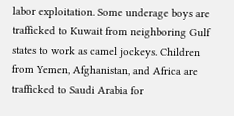labor exploitation. Some underage boys are trafficked to Kuwait from neighboring Gulf states to work as camel jockeys. Children from Yemen, Afghanistan, and Africa are trafficked to Saudi Arabia for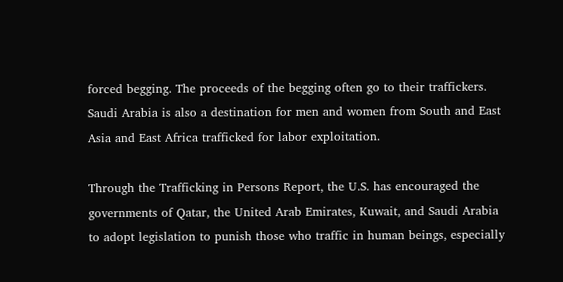forced begging. The proceeds of the begging often go to their traffickers. Saudi Arabia is also a destination for men and women from South and East Asia and East Africa trafficked for labor exploitation.

Through the Trafficking in Persons Report, the U.S. has encouraged the governments of Qatar, the United Arab Emirates, Kuwait, and Saudi Arabia to adopt legislation to punish those who traffic in human beings, especially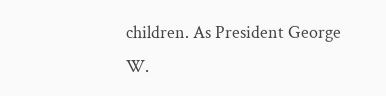children. As President George W.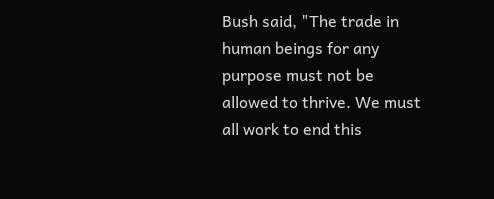Bush said, "The trade in human beings for any purpose must not be allowed to thrive. We must all work to end this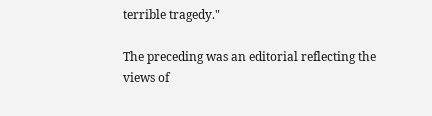terrible tragedy."

The preceding was an editorial reflecting the views of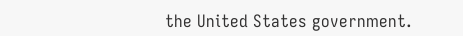the United States government.